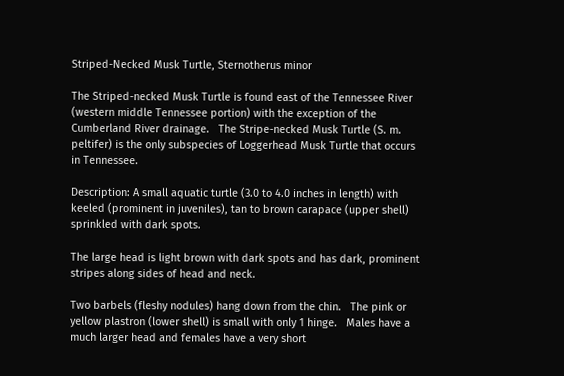Striped-Necked Musk Turtle, Sternotherus minor

The Striped-necked Musk Turtle is found east of the Tennessee River (western middle Tennessee portion) with the exception of the Cumberland River drainage.   The Stripe-necked Musk Turtle (S. m. peltifer) is the only subspecies of Loggerhead Musk Turtle that occurs in Tennessee.

Description: A small aquatic turtle (3.0 to 4.0 inches in length) with keeled (prominent in juveniles), tan to brown carapace (upper shell) sprinkled with dark spots.

The large head is light brown with dark spots and has dark, prominent stripes along sides of head and neck.

Two barbels (fleshy nodules) hang down from the chin.   The pink or yellow plastron (lower shell) is small with only 1 hinge.   Males have a much larger head and females have a very short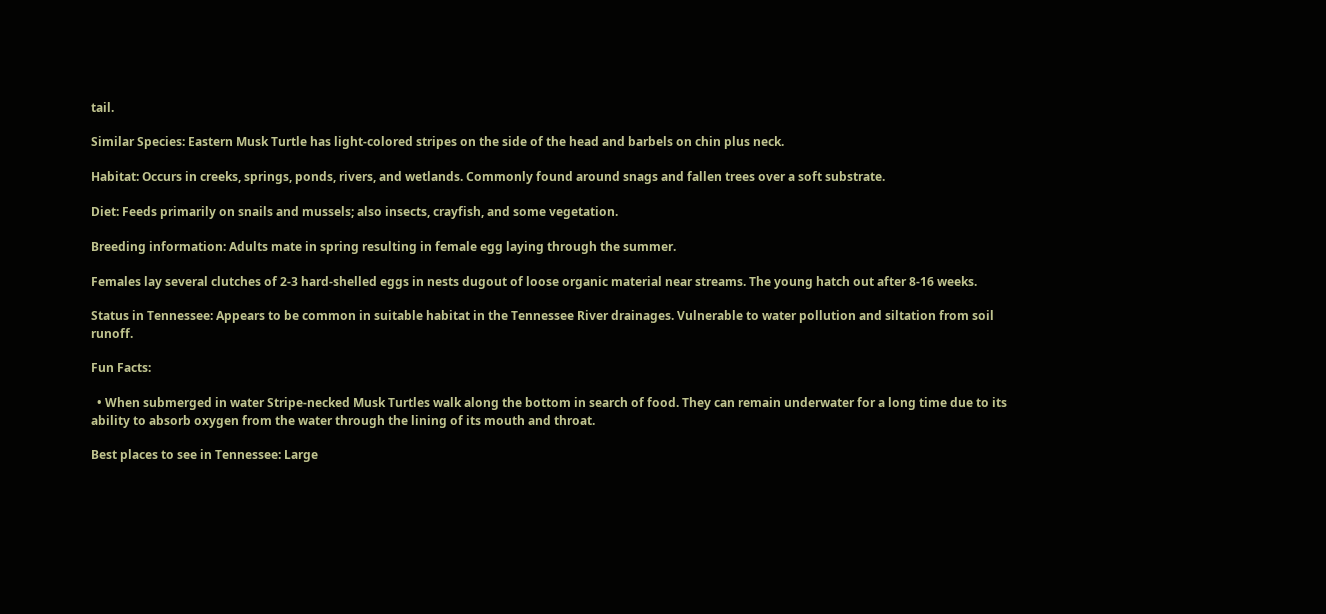tail.

Similar Species: Eastern Musk Turtle has light-colored stripes on the side of the head and barbels on chin plus neck.

Habitat: Occurs in creeks, springs, ponds, rivers, and wetlands. Commonly found around snags and fallen trees over a soft substrate.

Diet: Feeds primarily on snails and mussels; also insects, crayfish, and some vegetation.

Breeding information: Adults mate in spring resulting in female egg laying through the summer.

Females lay several clutches of 2-3 hard-shelled eggs in nests dugout of loose organic material near streams. The young hatch out after 8-16 weeks.

Status in Tennessee: Appears to be common in suitable habitat in the Tennessee River drainages. Vulnerable to water pollution and siltation from soil runoff.

Fun Facts:

  • When submerged in water Stripe-necked Musk Turtles walk along the bottom in search of food. They can remain underwater for a long time due to its ability to absorb oxygen from the water through the lining of its mouth and throat.

Best places to see in Tennessee: Large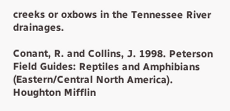creeks or oxbows in the Tennessee River drainages.

Conant, R. and Collins, J. 1998. Peterson Field Guides: Reptiles and Amphibians (Eastern/Central North America). Houghton Mifflin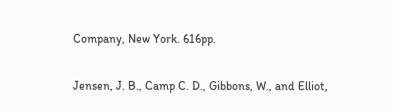Company, New York. 616pp.

Jensen, J. B., Camp C. D., Gibbons, W., and Elliot,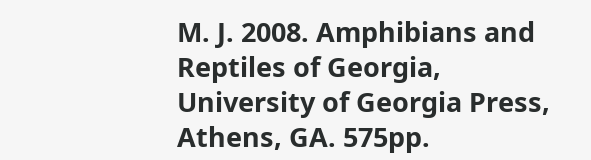M. J. 2008. Amphibians and Reptiles of Georgia, University of Georgia Press, Athens, GA. 575pp.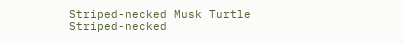Striped-necked Musk Turtle
Striped-necked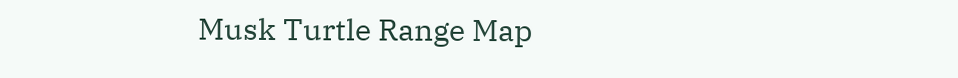Musk Turtle Range Map